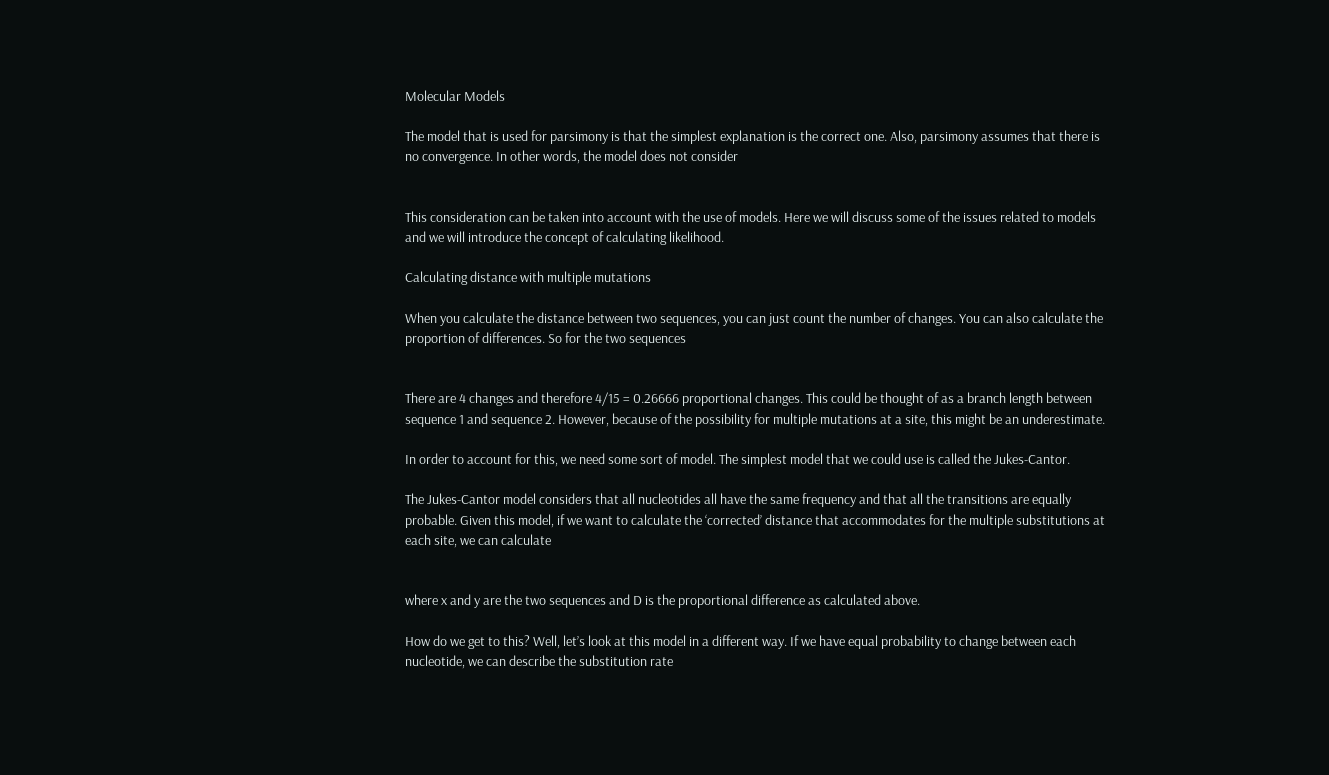Molecular Models

The model that is used for parsimony is that the simplest explanation is the correct one. Also, parsimony assumes that there is no convergence. In other words, the model does not consider


This consideration can be taken into account with the use of models. Here we will discuss some of the issues related to models and we will introduce the concept of calculating likelihood.

Calculating distance with multiple mutations

When you calculate the distance between two sequences, you can just count the number of changes. You can also calculate the proportion of differences. So for the two sequences


There are 4 changes and therefore 4/15 = 0.26666 proportional changes. This could be thought of as a branch length between sequence 1 and sequence 2. However, because of the possibility for multiple mutations at a site, this might be an underestimate.

In order to account for this, we need some sort of model. The simplest model that we could use is called the Jukes-Cantor.

The Jukes-Cantor model considers that all nucleotides all have the same frequency and that all the transitions are equally probable. Given this model, if we want to calculate the ‘corrected’ distance that accommodates for the multiple substitutions at each site, we can calculate


where x and y are the two sequences and D is the proportional difference as calculated above.

How do we get to this? Well, let’s look at this model in a different way. If we have equal probability to change between each nucleotide, we can describe the substitution rate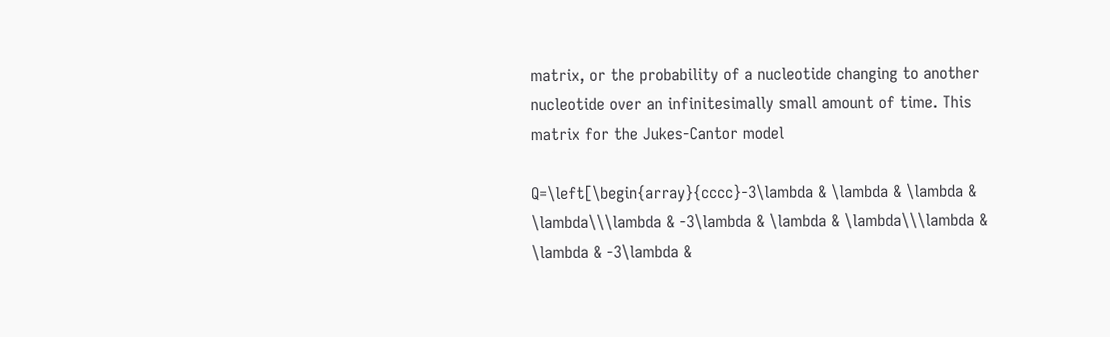matrix, or the probability of a nucleotide changing to another nucleotide over an infinitesimally small amount of time. This matrix for the Jukes-Cantor model

Q=\left[\begin{array}{cccc}-3\lambda & \lambda & \lambda & \lambda\\\lambda & -3\lambda & \lambda & \lambda\\\lambda & \lambda & -3\lambda &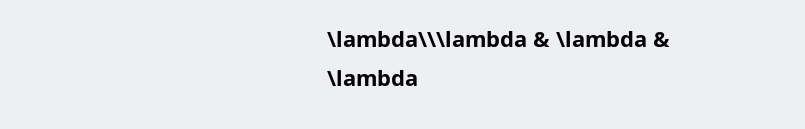\lambda\\\lambda & \lambda & \lambda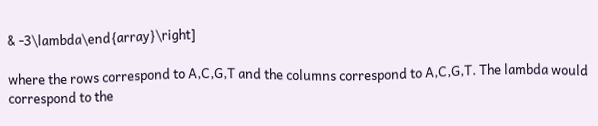& -3\lambda\end{array}\right]

where the rows correspond to A,C,G,T and the columns correspond to A,C,G,T. The lambda would correspond to the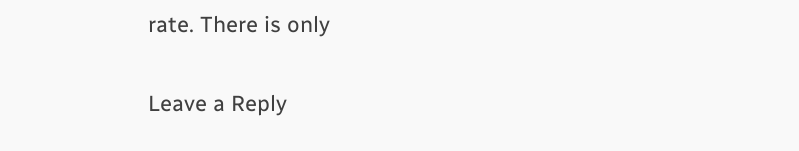rate. There is only

Leave a Reply